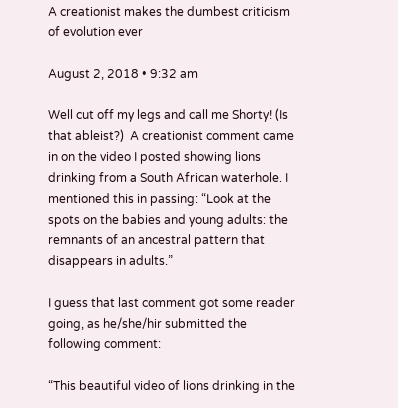A creationist makes the dumbest criticism of evolution ever

August 2, 2018 • 9:32 am

Well cut off my legs and call me Shorty! (Is that ableist?)  A creationist comment came in on the video I posted showing lions drinking from a South African waterhole. I mentioned this in passing: “Look at the spots on the babies and young adults: the remnants of an ancestral pattern that disappears in adults.”

I guess that last comment got some reader going, as he/she/hir submitted the following comment:

“This beautiful video of lions drinking in the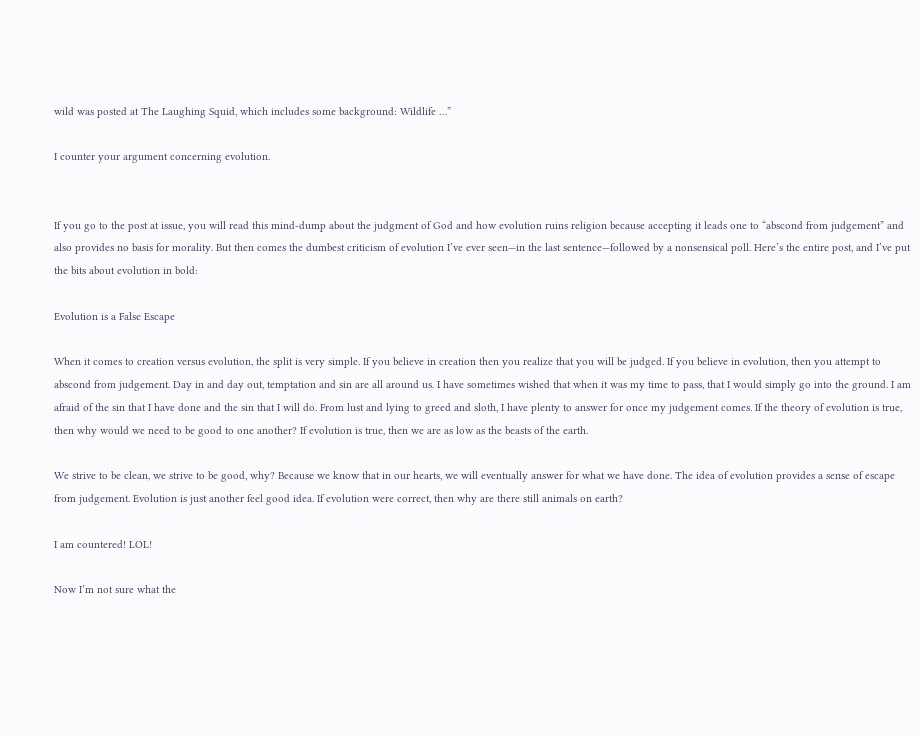wild was posted at The Laughing Squid, which includes some background: Wildlife …”

I counter your argument concerning evolution.


If you go to the post at issue, you will read this mind-dump about the judgment of God and how evolution ruins religion because accepting it leads one to “abscond from judgement” and also provides no basis for morality. But then comes the dumbest criticism of evolution I’ve ever seen—in the last sentence—followed by a nonsensical poll. Here’s the entire post, and I’ve put the bits about evolution in bold:

Evolution is a False Escape

When it comes to creation versus evolution, the split is very simple. If you believe in creation then you realize that you will be judged. If you believe in evolution, then you attempt to abscond from judgement. Day in and day out, temptation and sin are all around us. I have sometimes wished that when it was my time to pass, that I would simply go into the ground. I am afraid of the sin that I have done and the sin that I will do. From lust and lying to greed and sloth, I have plenty to answer for once my judgement comes. If the theory of evolution is true, then why would we need to be good to one another? If evolution is true, then we are as low as the beasts of the earth.

We strive to be clean, we strive to be good, why? Because we know that in our hearts, we will eventually answer for what we have done. The idea of evolution provides a sense of escape from judgement. Evolution is just another feel good idea. If evolution were correct, then why are there still animals on earth?

I am countered! LOL!

Now I’m not sure what the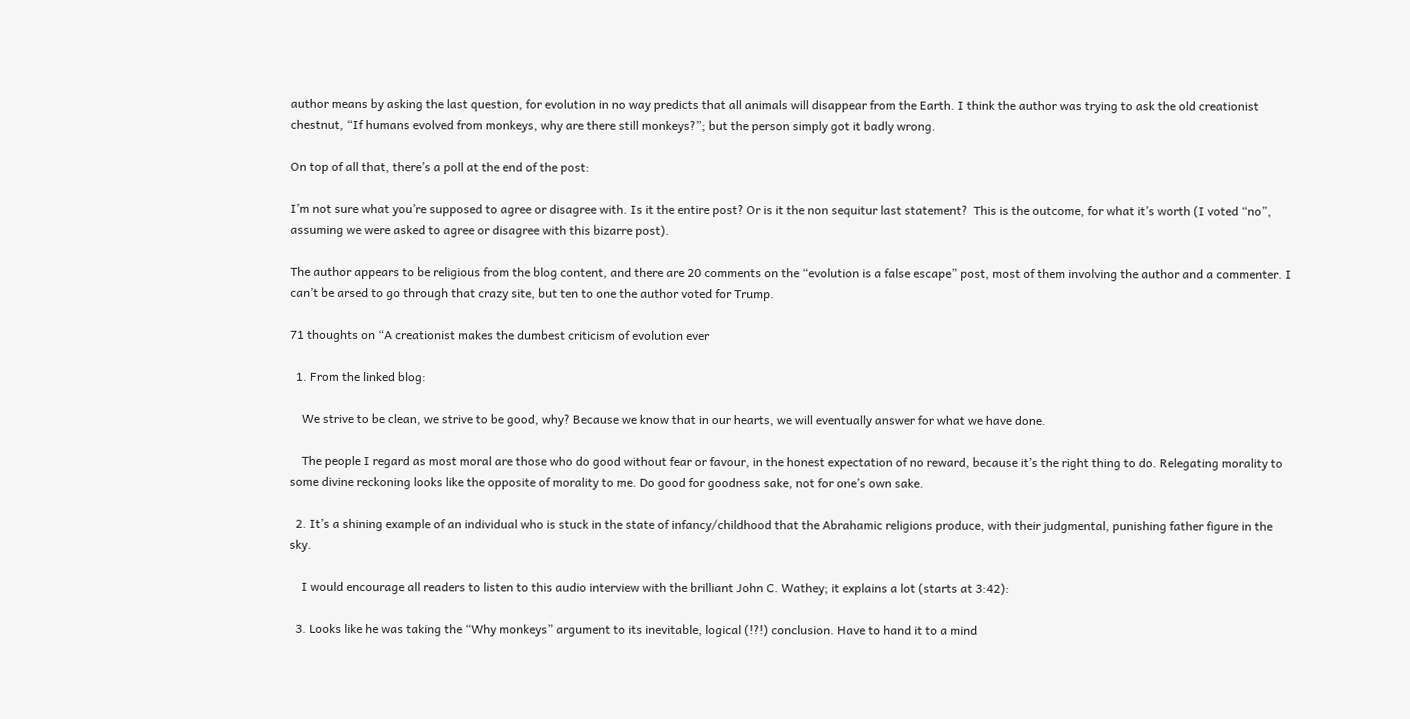author means by asking the last question, for evolution in no way predicts that all animals will disappear from the Earth. I think the author was trying to ask the old creationist chestnut, “If humans evolved from monkeys, why are there still monkeys?”; but the person simply got it badly wrong.

On top of all that, there’s a poll at the end of the post:

I’m not sure what you’re supposed to agree or disagree with. Is it the entire post? Or is it the non sequitur last statement?  This is the outcome, for what it’s worth (I voted “no”, assuming we were asked to agree or disagree with this bizarre post).

The author appears to be religious from the blog content, and there are 20 comments on the “evolution is a false escape” post, most of them involving the author and a commenter. I can’t be arsed to go through that crazy site, but ten to one the author voted for Trump.

71 thoughts on “A creationist makes the dumbest criticism of evolution ever

  1. From the linked blog:

    We strive to be clean, we strive to be good, why? Because we know that in our hearts, we will eventually answer for what we have done.

    The people I regard as most moral are those who do good without fear or favour, in the honest expectation of no reward, because it’s the right thing to do. Relegating morality to some divine reckoning looks like the opposite of morality to me. Do good for goodness sake, not for one’s own sake.

  2. It’s a shining example of an individual who is stuck in the state of infancy/childhood that the Abrahamic religions produce, with their judgmental, punishing father figure in the sky.

    I would encourage all readers to listen to this audio interview with the brilliant John C. Wathey; it explains a lot (starts at 3:42):

  3. Looks like he was taking the “Why monkeys” argument to its inevitable, logical (!?!) conclusion. Have to hand it to a mind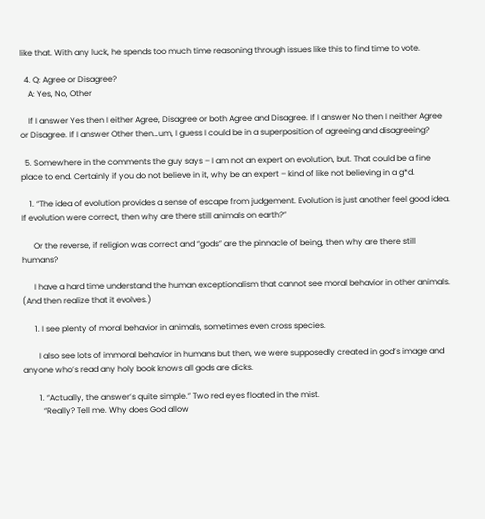like that. With any luck, he spends too much time reasoning through issues like this to find time to vote.

  4. Q: Agree or Disagree?
    A: Yes, No, Other

    If I answer Yes then I either Agree, Disagree or both Agree and Disagree. If I answer No then I neither Agree or Disagree. If I answer Other then…um, I guess I could be in a superposition of agreeing and disagreeing?

  5. Somewhere in the comments the guy says – I am not an expert on evolution, but. That could be a fine place to end. Certainly if you do not believe in it, why be an expert – kind of like not believing in a g*d.

    1. “The idea of evolution provides a sense of escape from judgement. Evolution is just another feel good idea. If evolution were correct, then why are there still animals on earth?”

      Or the reverse, if religion was correct and “gods” are the pinnacle of being, then why are there still humans?

      I have a hard time understand the human exceptionalism that cannot see moral behavior in other animals. (And then realize that it evolves.)

      1. I see plenty of moral behavior in animals, sometimes even cross species.

        I also see lots of immoral behavior in humans but then, we were supposedly created in god’s image and anyone who’s read any holy book knows all gods are dicks.

        1. “Actually, the answer’s quite simple.” Two red eyes floated in the mist.
          “Really? Tell me. Why does God allow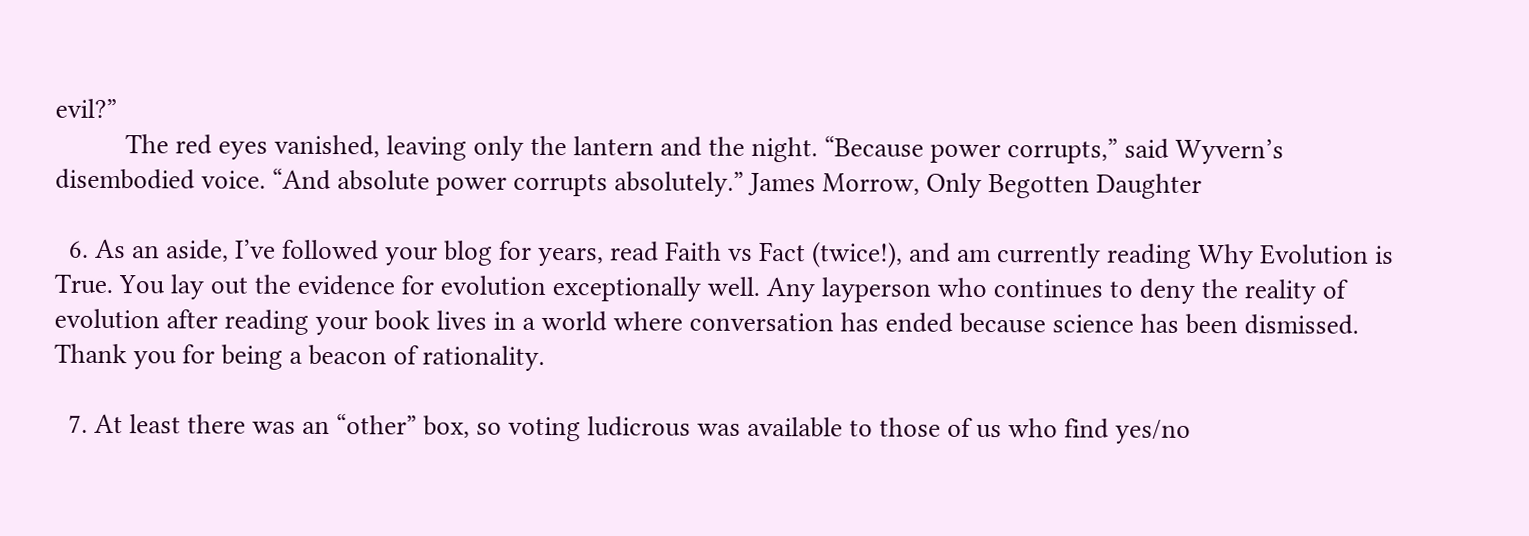evil?”
          The red eyes vanished, leaving only the lantern and the night. “Because power corrupts,” said Wyvern’s disembodied voice. “And absolute power corrupts absolutely.” James Morrow, Only Begotten Daughter

  6. As an aside, I’ve followed your blog for years, read Faith vs Fact (twice!), and am currently reading Why Evolution is True. You lay out the evidence for evolution exceptionally well. Any layperson who continues to deny the reality of evolution after reading your book lives in a world where conversation has ended because science has been dismissed. Thank you for being a beacon of rationality.

  7. At least there was an “other” box, so voting ludicrous was available to those of us who find yes/no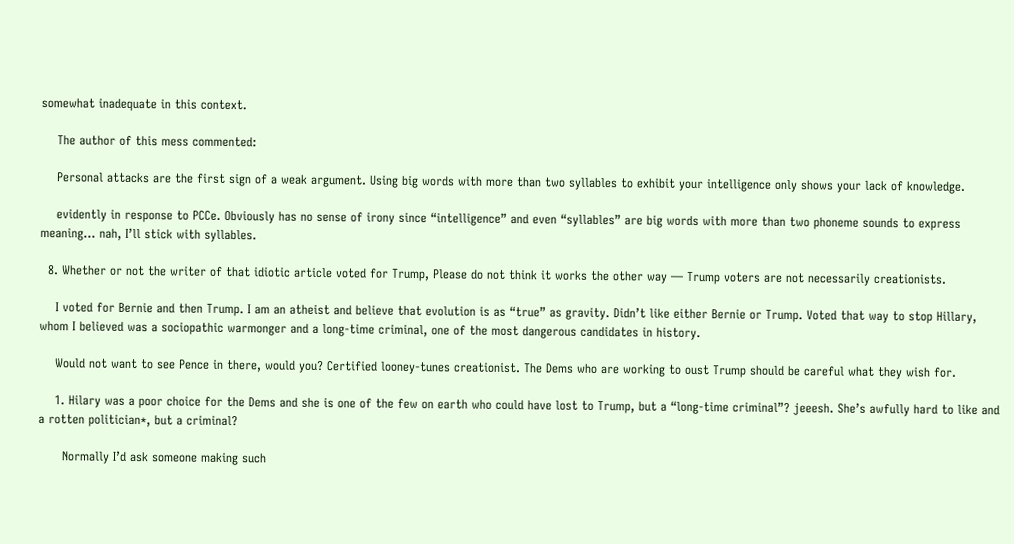somewhat inadequate in this context.

    The author of this mess commented:

    Personal attacks are the first sign of a weak argument. Using big words with more than two syllables to exhibit your intelligence only shows your lack of knowledge.

    evidently in response to PCCe. Obviously has no sense of irony since “intelligence” and even “syllables” are big words with more than two phoneme sounds to express meaning… nah, I’ll stick with syllables.

  8. Whether or not the writer of that idiotic article voted for Trump, Please do not think it works the other way — Trump voters are not necessarily creationists.

    I voted for Bernie and then Trump. I am an atheist and believe that evolution is as “true” as gravity. Didn’t like either Bernie or Trump. Voted that way to stop Hillary, whom I believed was a sociopathic warmonger and a long-time criminal, one of the most dangerous candidates in history.

    Would not want to see Pence in there, would you? Certified looney-tunes creationist. The Dems who are working to oust Trump should be careful what they wish for.

    1. Hilary was a poor choice for the Dems and she is one of the few on earth who could have lost to Trump, but a “long-time criminal”? jeeesh. She’s awfully hard to like and a rotten politician*, but a criminal?

      Normally I’d ask someone making such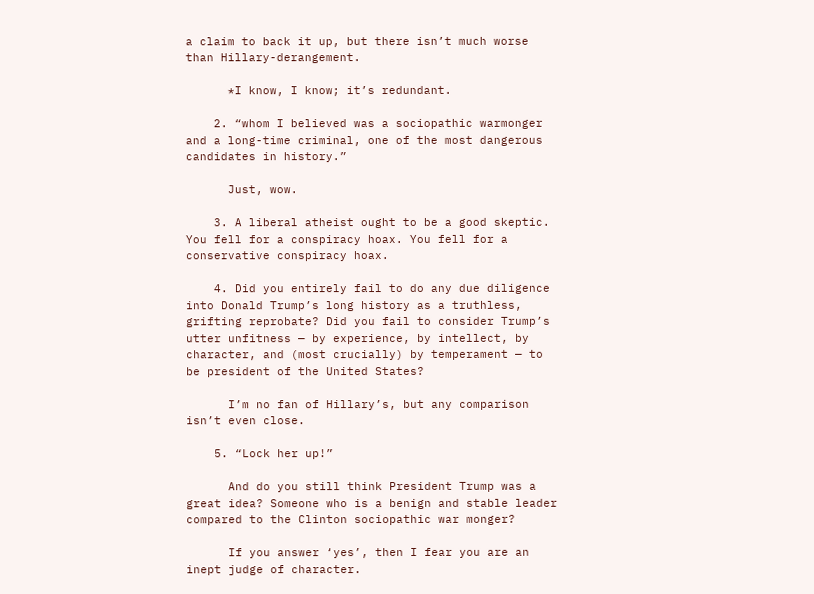a claim to back it up, but there isn’t much worse than Hillary-derangement.

      *I know, I know; it’s redundant.

    2. “whom I believed was a sociopathic warmonger and a long-time criminal, one of the most dangerous candidates in history.”

      Just, wow.

    3. A liberal atheist ought to be a good skeptic. You fell for a conspiracy hoax. You fell for a conservative conspiracy hoax.

    4. Did you entirely fail to do any due diligence into Donald Trump’s long history as a truthless, grifting reprobate? Did you fail to consider Trump’s utter unfitness — by experience, by intellect, by character, and (most crucially) by temperament — to be president of the United States?

      I’m no fan of Hillary’s, but any comparison isn’t even close.

    5. “Lock her up!”

      And do you still think President Trump was a great idea? Someone who is a benign and stable leader compared to the Clinton sociopathic war monger?

      If you answer ‘yes’, then I fear you are an inept judge of character.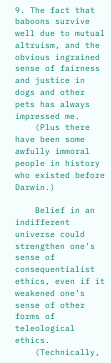9. The fact that baboons survive well due to mutual altruism, and the obvious ingrained sense of fairness and justice in dogs and other pets has always impressed me.
    (Plus there have been some awfully immoral people in history who existed before Darwin.)

    Belief in an indifferent universe could strengthen one’s sense of consequentialist ethics, even if it weakened one’s sense of other forms of teleological ethics.
    (Technically,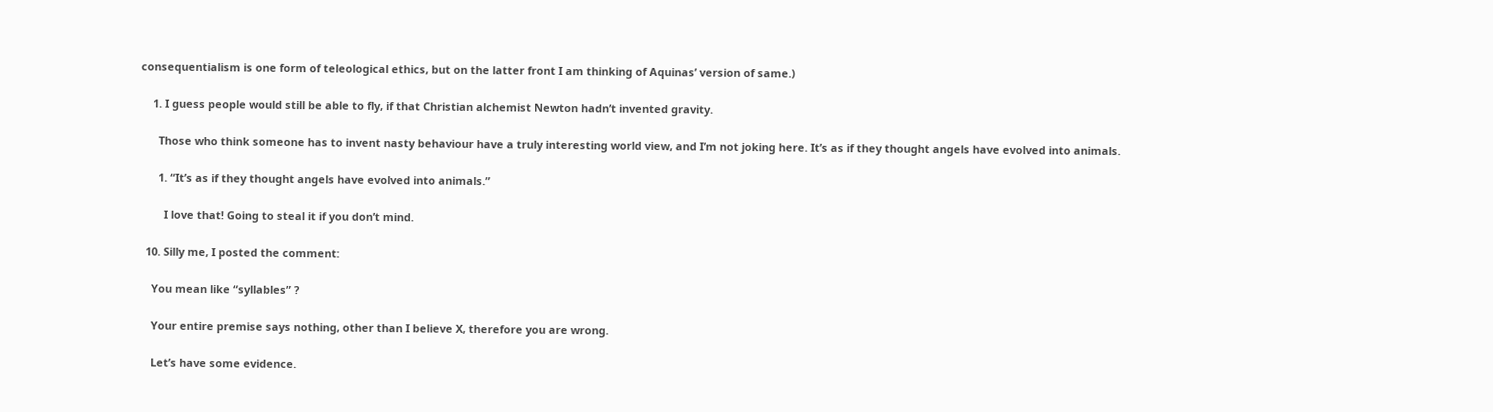consequentialism is one form of teleological ethics, but on the latter front I am thinking of Aquinas’ version of same.)

    1. I guess people would still be able to fly, if that Christian alchemist Newton hadn’t invented gravity.

      Those who think someone has to invent nasty behaviour have a truly interesting world view, and I’m not joking here. It’s as if they thought angels have evolved into animals.

      1. “It’s as if they thought angels have evolved into animals.”

        I love that! Going to steal it if you don’t mind.

  10. Silly me, I posted the comment:

    You mean like “syllables” ?

    Your entire premise says nothing, other than I believe X, therefore you are wrong.

    Let’s have some evidence.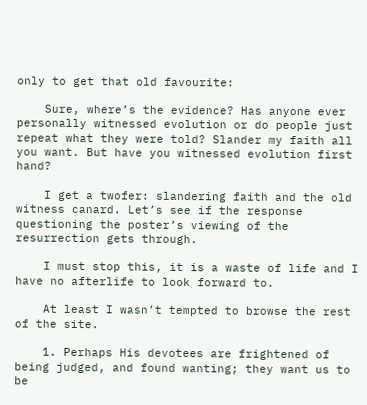only to get that old favourite:

    Sure, where’s the evidence? Has anyone ever personally witnessed evolution or do people just repeat what they were told? Slander my faith all you want. But have you witnessed evolution first hand?

    I get a twofer: slandering faith and the old witness canard. Let’s see if the response questioning the poster’s viewing of the resurrection gets through.

    I must stop this, it is a waste of life and I have no afterlife to look forward to.

    At least I wasn’t tempted to browse the rest of the site.

    1. Perhaps His devotees are frightened of being judged, and found wanting; they want us to be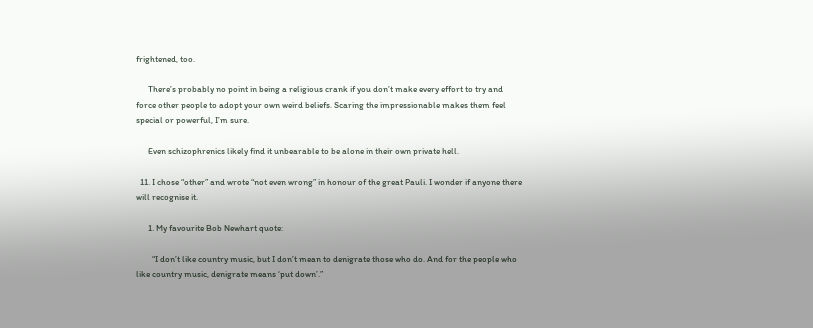frightened, too.

      There’s probably no point in being a religious crank if you don’t make every effort to try and force other people to adopt your own weird beliefs. Scaring the impressionable makes them feel special or powerful, I’m sure.

      Even schizophrenics likely find it unbearable to be alone in their own private hell.

  11. I chose “other” and wrote “not even wrong” in honour of the great Pauli. I wonder if anyone there will recognise it.

      1. My favourite Bob Newhart quote:

        “I don’t like country music, but I don’t mean to denigrate those who do. And for the people who like country music, denigrate means ‘put down’.”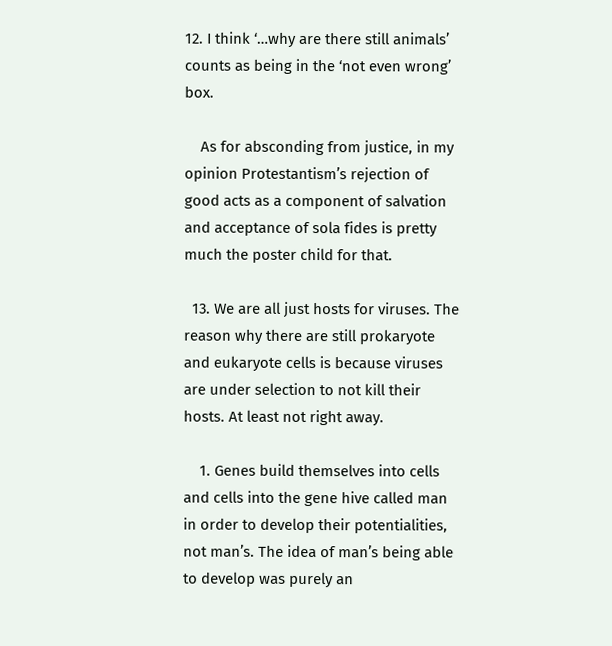12. I think ‘…why are there still animals’ counts as being in the ‘not even wrong’ box.

    As for absconding from justice, in my opinion Protestantism’s rejection of good acts as a component of salvation and acceptance of sola fides is pretty much the poster child for that.

  13. We are all just hosts for viruses. The reason why there are still prokaryote and eukaryote cells is because viruses are under selection to not kill their hosts. At least not right away.

    1. Genes build themselves into cells and cells into the gene hive called man in order to develop their potentialities, not man’s. The idea of man’s being able to develop was purely an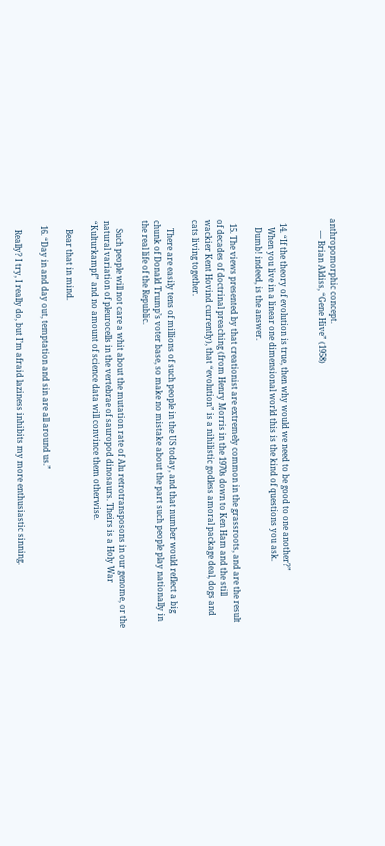anthropomorphic concept.
      — Brian Aldiss, “Gene Hive” (1958)


  14. “If the theory of evolution is true, then why would we need to be good to one another?”
    When you live in a linear one dimensional world this is the kind of questions you ask.
    Dumb! indeed, is the answer.

  15. The views presented by that creationist are extremely common in the grassroots, and are the result of decades of doctrinal preaching (from Henry Morris in the 1970s down to Ken Ham and the still wackier Kent Hovind currently), that “evolution” is a nihilistic godless amoral package deal, dogs and cats living together.

    There are easily tens of millions of such people in the US today, and that number would reflect a big chunk of Donald Trump’s voter base, so make no mistake about the part such people play nationally in the real life of the Republic.

    Such people will not care a whit about the mutation rate of Alu retrotransposons in our genome, or the natural variation of pleurocells in the vertebrae of sauropod dinosaurs. Theirs is a Holy War “Kulturkampf” and no amount of science data will convince them otherwise.

    Bear that in mind.

  16. “Day in and day out, temptation and sin are all around us.”

    Really? I try, I really do, but I’m afraid laziness inhibits my more enthusiastic sinning.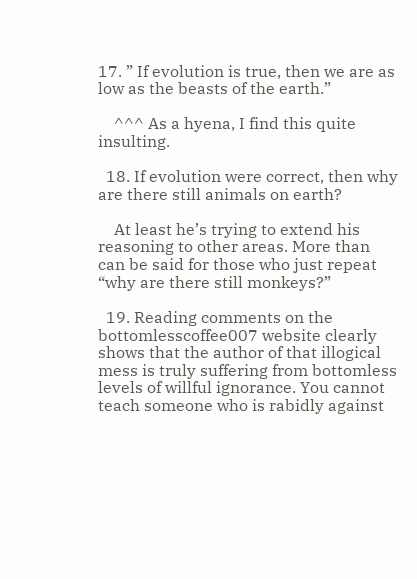17. ” If evolution is true, then we are as low as the beasts of the earth.”

    ^^^ As a hyena, I find this quite insulting.

  18. If evolution were correct, then why are there still animals on earth?

    At least he’s trying to extend his reasoning to other areas. More than can be said for those who just repeat “why are there still monkeys?”

  19. Reading comments on the bottomlesscoffee007 website clearly shows that the author of that illogical mess is truly suffering from bottomless levels of willful ignorance. You cannot teach someone who is rabidly against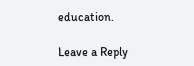education.

Leave a Reply